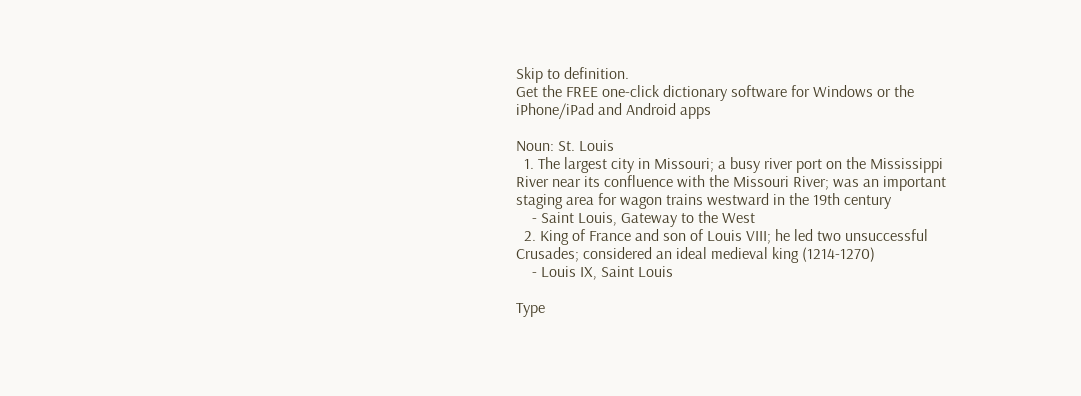Skip to definition.
Get the FREE one-click dictionary software for Windows or the iPhone/iPad and Android apps

Noun: St. Louis
  1. The largest city in Missouri; a busy river port on the Mississippi River near its confluence with the Missouri River; was an important staging area for wagon trains westward in the 19th century
    - Saint Louis, Gateway to the West
  2. King of France and son of Louis VIII; he led two unsuccessful Crusades; considered an ideal medieval king (1214-1270)
    - Louis IX, Saint Louis

Type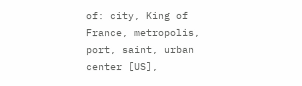of: city, King of France, metropolis, port, saint, urban center [US],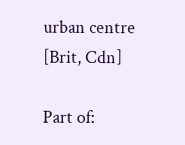urban centre [Brit, Cdn]

Part of: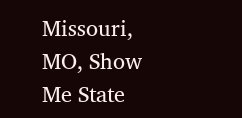Missouri, MO, Show Me State